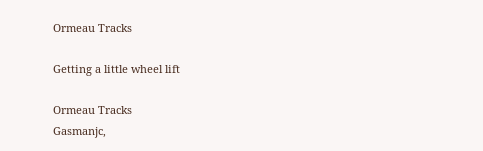Ormeau Tracks

Getting a little wheel lift

Ormeau Tracks
Gasmanjc,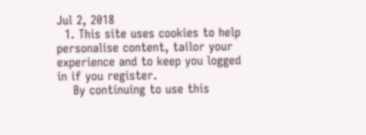Jul 2, 2018
  1. This site uses cookies to help personalise content, tailor your experience and to keep you logged in if you register.
    By continuing to use this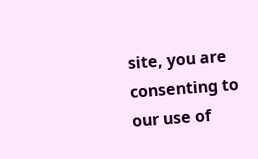site, you are consenting to our use of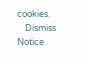cookies.
    Dismiss Notice